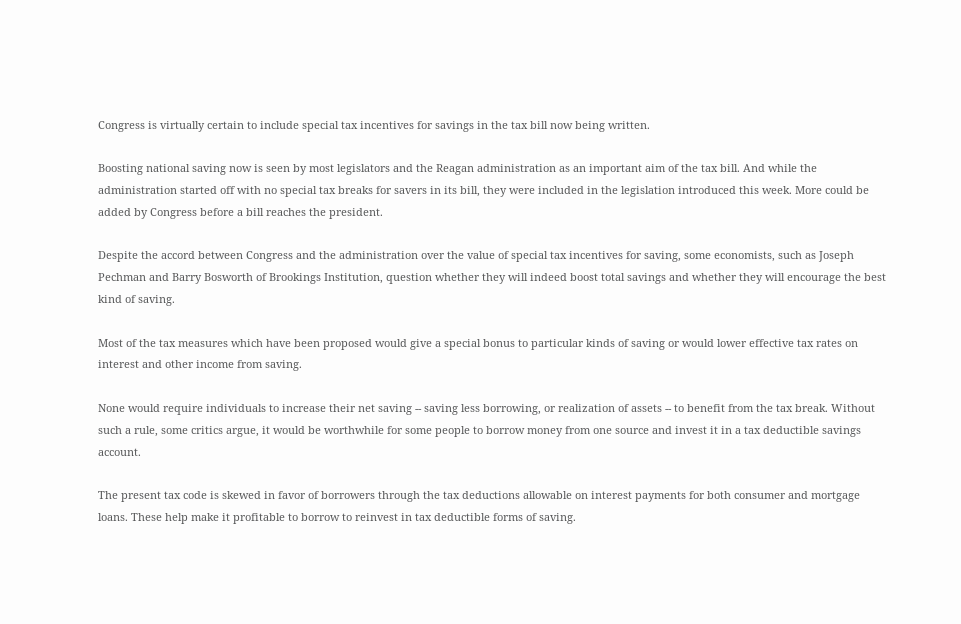Congress is virtually certain to include special tax incentives for savings in the tax bill now being written.

Boosting national saving now is seen by most legislators and the Reagan administration as an important aim of the tax bill. And while the administration started off with no special tax breaks for savers in its bill, they were included in the legislation introduced this week. More could be added by Congress before a bill reaches the president.

Despite the accord between Congress and the administration over the value of special tax incentives for saving, some economists, such as Joseph Pechman and Barry Bosworth of Brookings Institution, question whether they will indeed boost total savings and whether they will encourage the best kind of saving.

Most of the tax measures which have been proposed would give a special bonus to particular kinds of saving or would lower effective tax rates on interest and other income from saving.

None would require individuals to increase their net saving -- saving less borrowing, or realization of assets -- to benefit from the tax break. Without such a rule, some critics argue, it would be worthwhile for some people to borrow money from one source and invest it in a tax deductible savings account.

The present tax code is skewed in favor of borrowers through the tax deductions allowable on interest payments for both consumer and mortgage loans. These help make it profitable to borrow to reinvest in tax deductible forms of saving.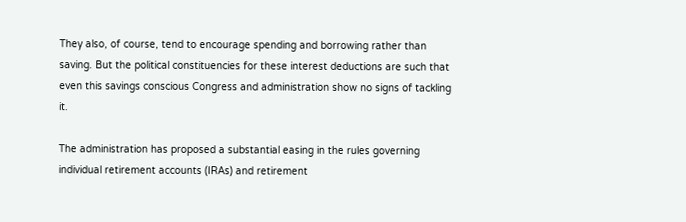They also, of course, tend to encourage spending and borrowing rather than saving. But the political constituencies for these interest deductions are such that even this savings conscious Congress and administration show no signs of tackling it.

The administration has proposed a substantial easing in the rules governing individual retirement accounts (IRAs) and retirement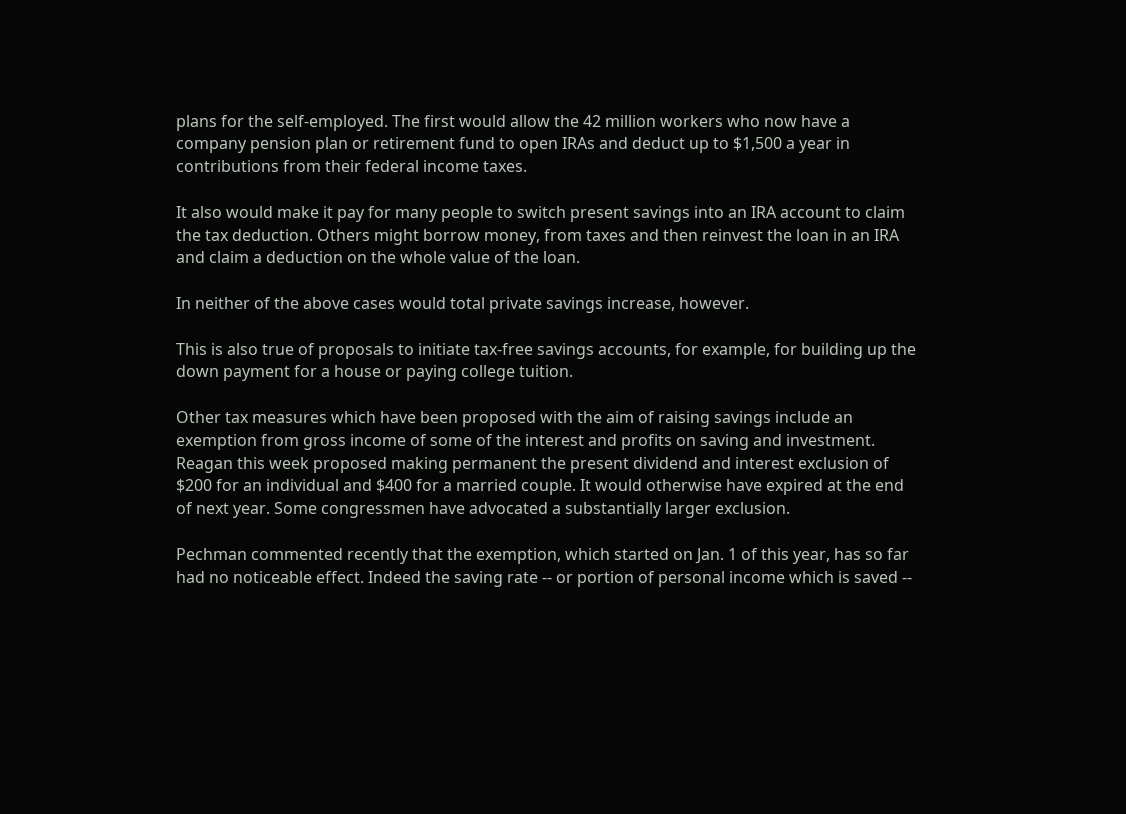plans for the self-employed. The first would allow the 42 million workers who now have a company pension plan or retirement fund to open IRAs and deduct up to $1,500 a year in contributions from their federal income taxes.

It also would make it pay for many people to switch present savings into an IRA account to claim the tax deduction. Others might borrow money, from taxes and then reinvest the loan in an IRA and claim a deduction on the whole value of the loan.

In neither of the above cases would total private savings increase, however.

This is also true of proposals to initiate tax-free savings accounts, for example, for building up the down payment for a house or paying college tuition.

Other tax measures which have been proposed with the aim of raising savings include an exemption from gross income of some of the interest and profits on saving and investment. Reagan this week proposed making permanent the present dividend and interest exclusion of $200 for an individual and $400 for a married couple. It would otherwise have expired at the end of next year. Some congressmen have advocated a substantially larger exclusion.

Pechman commented recently that the exemption, which started on Jan. 1 of this year, has so far had no noticeable effect. Indeed the saving rate -- or portion of personal income which is saved --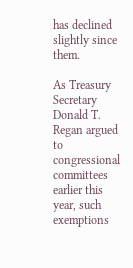has declined slightly since them.

As Treasury Secretary Donald T. Regan argued to congressional committees earlier this year, such exemptions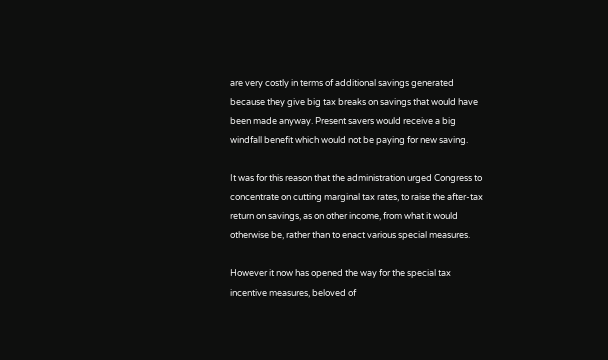are very costly in terms of additional savings generated because they give big tax breaks on savings that would have been made anyway. Present savers would receive a big windfall benefit which would not be paying for new saving.

It was for this reason that the administration urged Congress to concentrate on cutting marginal tax rates, to raise the after-tax return on savings, as on other income, from what it would otherwise be, rather than to enact various special measures.

However it now has opened the way for the special tax incentive measures, beloved of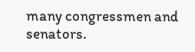many congressmen and senators.